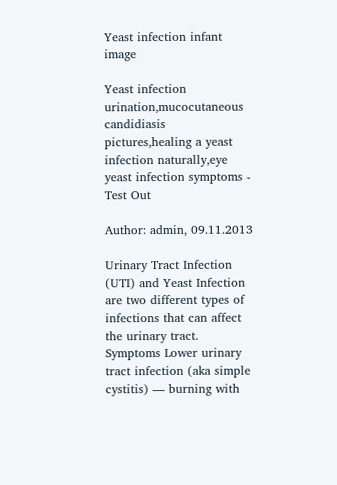Yeast infection infant image

Yeast infection urination,mucocutaneous candidiasis pictures,healing a yeast infection naturally,eye yeast infection symptoms - Test Out

Author: admin, 09.11.2013

Urinary Tract Infection (UTI) and Yeast Infection are two different types of infections that can affect the urinary tract. Symptoms Lower urinary tract infection (aka simple cystitis) — burning with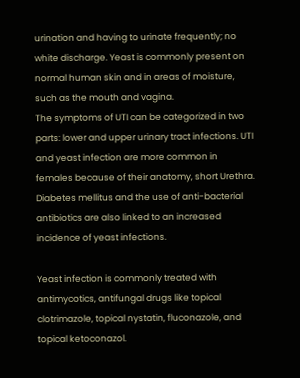urination and having to urinate frequently; no white discharge. Yeast is commonly present on normal human skin and in areas of moisture, such as the mouth and vagina.
The symptoms of UTI can be categorized in two parts: lower and upper urinary tract infections. UTI and yeast infection are more common in females because of their anatomy, short Urethra.
Diabetes mellitus and the use of anti-bacterial antibiotics are also linked to an increased incidence of yeast infections.

Yeast infection is commonly treated with antimycotics, antifungal drugs like topical clotrimazole, topical nystatin, fluconazole, and topical ketoconazol.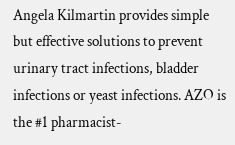Angela Kilmartin provides simple but effective solutions to prevent urinary tract infections, bladder infections or yeast infections. AZO is the #1 pharmacist-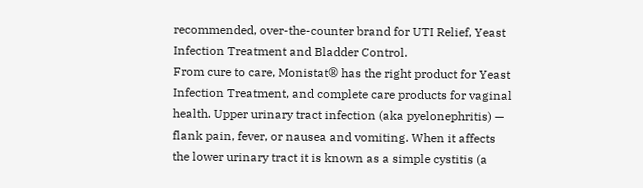recommended, over-the-counter brand for UTI Relief, Yeast Infection Treatment and Bladder Control.
From cure to care, Monistat® has the right product for Yeast Infection Treatment, and complete care products for vaginal health. Upper urinary tract infection (aka pyelonephritis) — flank pain, fever, or nausea and vomiting. When it affects the lower urinary tract it is known as a simple cystitis (a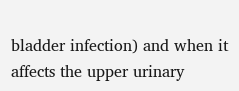bladder infection) and when it affects the upper urinary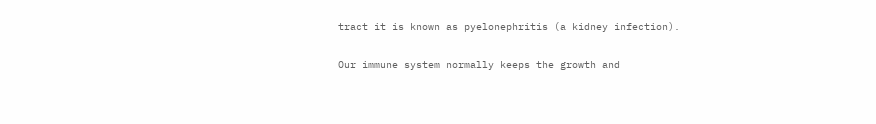tract it is known as pyelonephritis (a kidney infection).

Our immune system normally keeps the growth and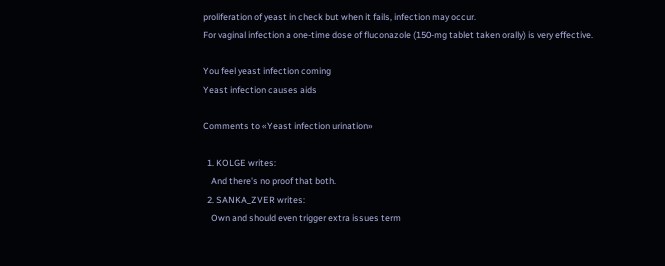proliferation of yeast in check but when it fails, infection may occur.
For vaginal infection a one-time dose of fluconazole (150-mg tablet taken orally) is very effective.

You feel yeast infection coming
Yeast infection causes aids

Comments to «Yeast infection urination»

  1. KOLGE writes:
    And there's no proof that both.
  2. SANKA_ZVER writes:
    Own and should even trigger extra issues term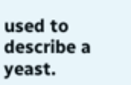used to describe a yeast.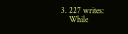3. 227 writes:
    While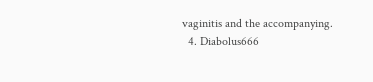vaginitis and the accompanying.
  4. Diabolus666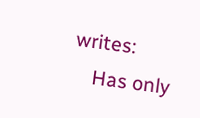writes:
    Has only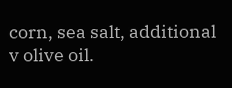corn, sea salt, additional v olive oil.